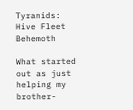Tyranids: Hive Fleet Behemoth

What started out as just helping my brother-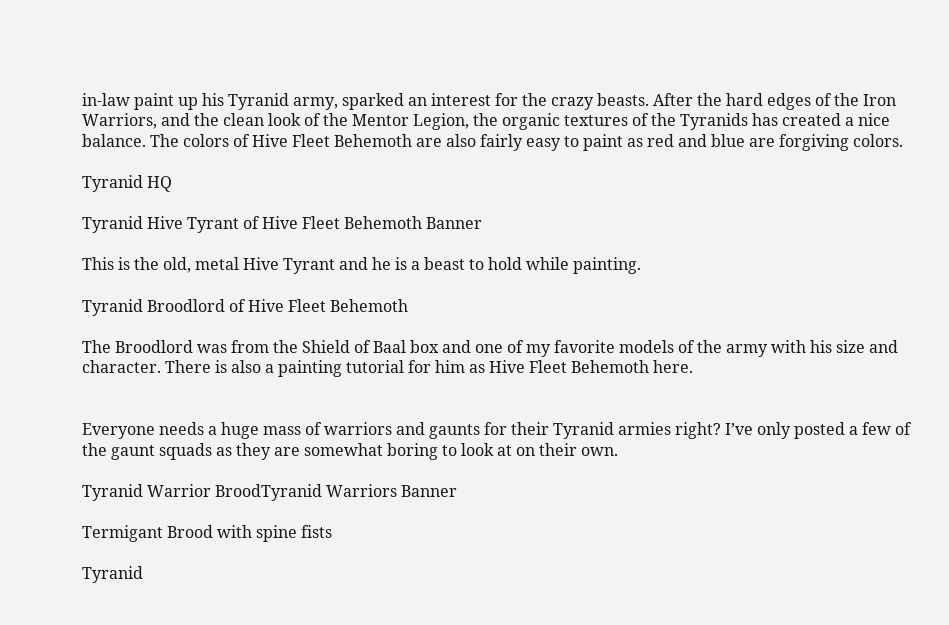in-law paint up his Tyranid army, sparked an interest for the crazy beasts. After the hard edges of the Iron Warriors, and the clean look of the Mentor Legion, the organic textures of the Tyranids has created a nice balance. The colors of Hive Fleet Behemoth are also fairly easy to paint as red and blue are forgiving colors.

Tyranid HQ

Tyranid Hive Tyrant of Hive Fleet Behemoth Banner

This is the old, metal Hive Tyrant and he is a beast to hold while painting.

Tyranid Broodlord of Hive Fleet Behemoth

The Broodlord was from the Shield of Baal box and one of my favorite models of the army with his size and character. There is also a painting tutorial for him as Hive Fleet Behemoth here.


Everyone needs a huge mass of warriors and gaunts for their Tyranid armies right? I’ve only posted a few of the gaunt squads as they are somewhat boring to look at on their own.

Tyranid Warrior BroodTyranid Warriors Banner

Termigant Brood with spine fists

Tyranid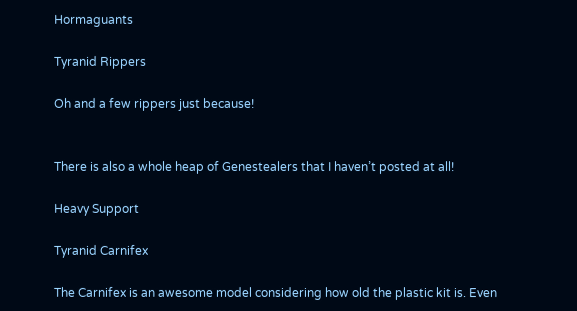Hormaguants

Tyranid Rippers

Oh and a few rippers just because!


There is also a whole heap of Genestealers that I haven’t posted at all!

Heavy Support

Tyranid Carnifex

The Carnifex is an awesome model considering how old the plastic kit is. Even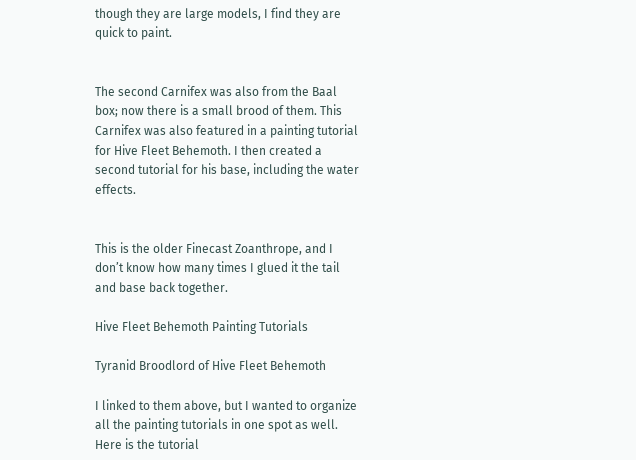though they are large models, I find they are quick to paint.


The second Carnifex was also from the Baal box; now there is a small brood of them. This Carnifex was also featured in a painting tutorial for Hive Fleet Behemoth. I then created a second tutorial for his base, including the water effects.


This is the older Finecast Zoanthrope, and I don’t know how many times I glued it the tail and base back together.

Hive Fleet Behemoth Painting Tutorials

Tyranid Broodlord of Hive Fleet Behemoth

I linked to them above, but I wanted to organize all the painting tutorials in one spot as well. Here is the tutorial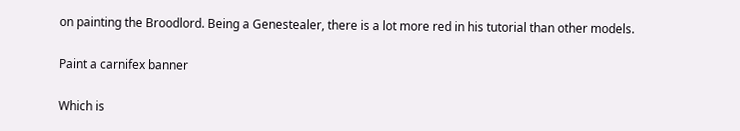on painting the Broodlord. Being a Genestealer, there is a lot more red in his tutorial than other models.

Paint a carnifex banner

Which is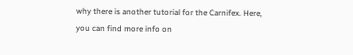why there is another tutorial for the Carnifex. Here, you can find more info on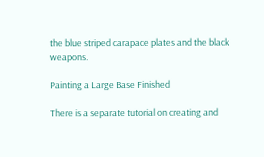the blue striped carapace plates and the black weapons.

Painting a Large Base Finished

There is a separate tutorial on creating and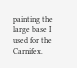painting the large base I used for the Carnifex.